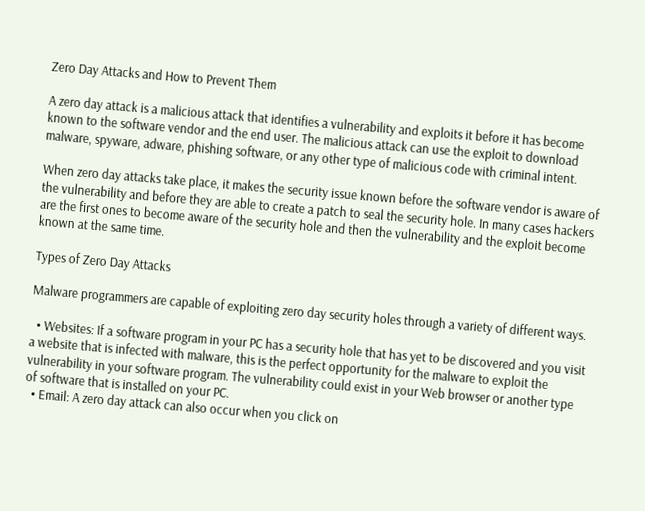Zero Day Attacks and How to Prevent Them

A zero day attack is a malicious attack that identifies a vulnerability and exploits it before it has become known to the software vendor and the end user. The malicious attack can use the exploit to download malware, spyware, adware, phishing software, or any other type of malicious code with criminal intent.

When zero day attacks take place, it makes the security issue known before the software vendor is aware of the vulnerability and before they are able to create a patch to seal the security hole. In many cases hackers are the first ones to become aware of the security hole and then the vulnerability and the exploit become known at the same time.

Types of Zero Day Attacks

Malware programmers are capable of exploiting zero day security holes through a variety of different ways.

  • Websites: If a software program in your PC has a security hole that has yet to be discovered and you visit a website that is infected with malware, this is the perfect opportunity for the malware to exploit the vulnerability in your software program. The vulnerability could exist in your Web browser or another type of software that is installed on your PC.
  • Email: A zero day attack can also occur when you click on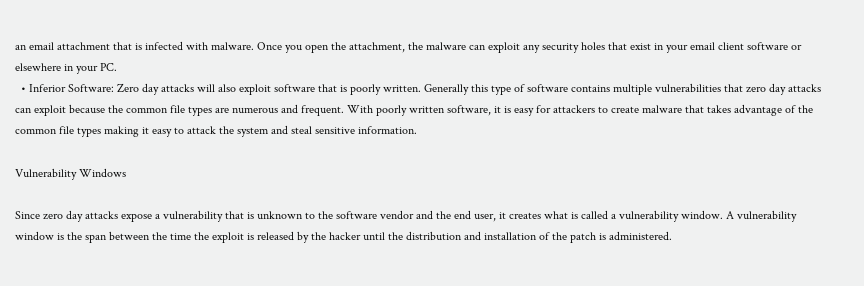an email attachment that is infected with malware. Once you open the attachment, the malware can exploit any security holes that exist in your email client software or elsewhere in your PC.
  • Inferior Software: Zero day attacks will also exploit software that is poorly written. Generally this type of software contains multiple vulnerabilities that zero day attacks can exploit because the common file types are numerous and frequent. With poorly written software, it is easy for attackers to create malware that takes advantage of the common file types making it easy to attack the system and steal sensitive information.

Vulnerability Windows

Since zero day attacks expose a vulnerability that is unknown to the software vendor and the end user, it creates what is called a vulnerability window. A vulnerability window is the span between the time the exploit is released by the hacker until the distribution and installation of the patch is administered.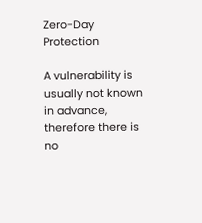Zero-Day Protection

A vulnerability is usually not known in advance, therefore there is no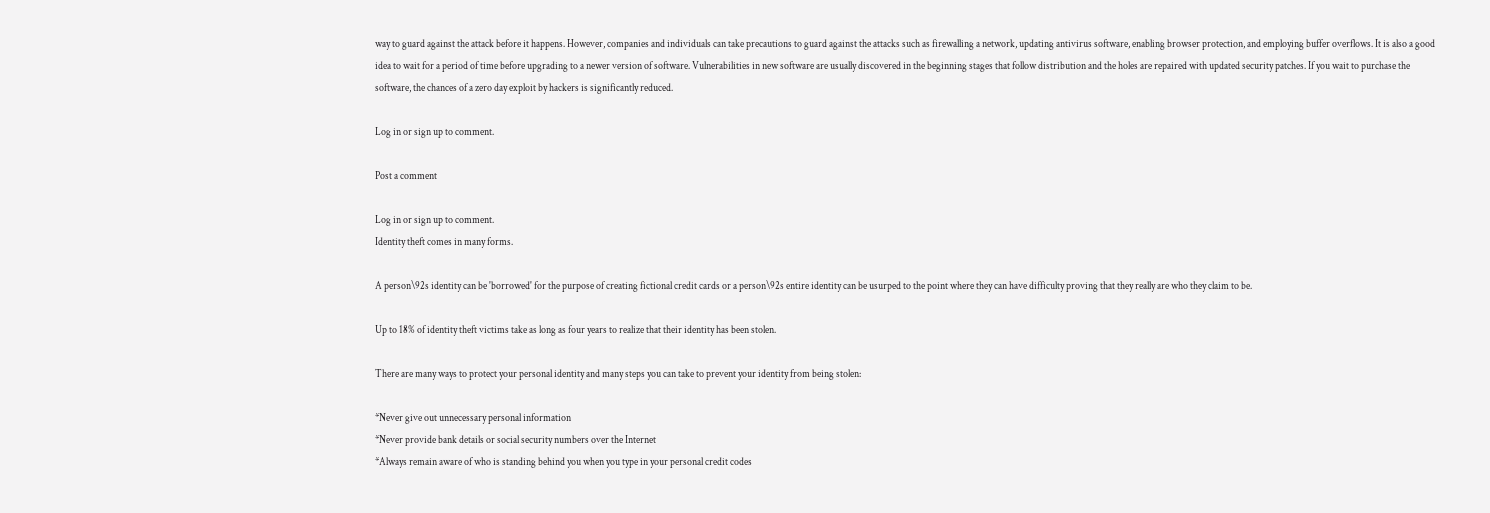way to guard against the attack before it happens. However, companies and individuals can take precautions to guard against the attacks such as firewalling a network, updating antivirus software, enabling browser protection, and employing buffer overflows. It is also a good idea to wait for a period of time before upgrading to a newer version of software. Vulnerabilities in new software are usually discovered in the beginning stages that follow distribution and the holes are repaired with updated security patches. If you wait to purchase the software, the chances of a zero day exploit by hackers is significantly reduced.

Log in or sign up to comment.

Post a comment

Log in or sign up to comment.
Identity theft comes in many forms.

A person\92s identity can be 'borrowed' for the purpose of creating fictional credit cards or a person\92s entire identity can be usurped to the point where they can have difficulty proving that they really are who they claim to be.

Up to 18% of identity theft victims take as long as four years to realize that their identity has been stolen.

There are many ways to protect your personal identity and many steps you can take to prevent your identity from being stolen:

*Never give out unnecessary personal information
*Never provide bank details or social security numbers over the Internet
*Always remain aware of who is standing behind you when you type in your personal credit codes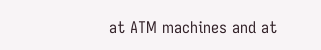at ATM machines and at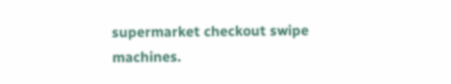supermarket checkout swipe machines.